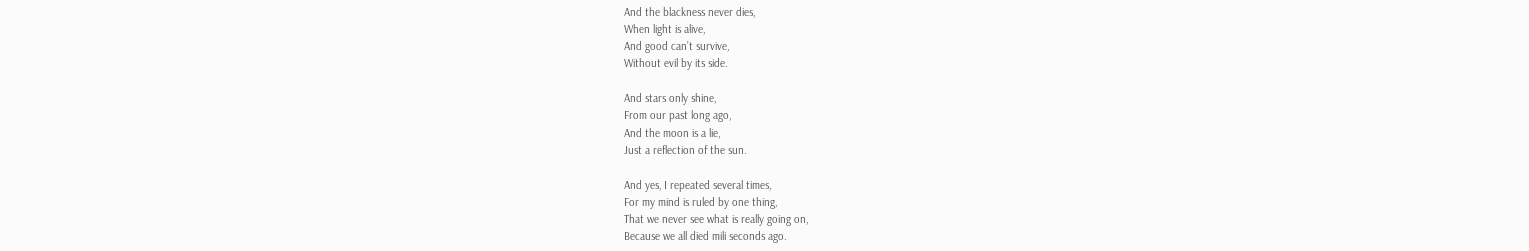And the blackness never dies,
When light is alive,
And good can’t survive,
Without evil by its side.

And stars only shine,
From our past long ago,
And the moon is a lie,
Just a reflection of the sun.

And yes, I repeated several times,
For my mind is ruled by one thing,
That we never see what is really going on,
Because we all died mili seconds ago.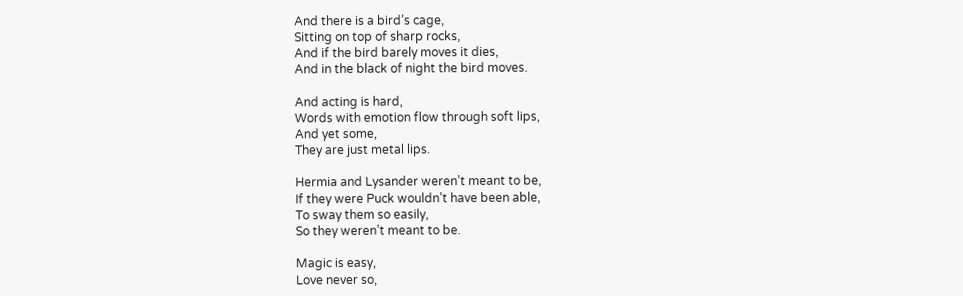And there is a bird’s cage,
Sitting on top of sharp rocks,
And if the bird barely moves it dies,
And in the black of night the bird moves.

And acting is hard,
Words with emotion flow through soft lips,
And yet some,
They are just metal lips.

Hermia and Lysander weren’t meant to be,
If they were Puck wouldn’t have been able,
To sway them so easily,
So they weren’t meant to be.

Magic is easy,
Love never so,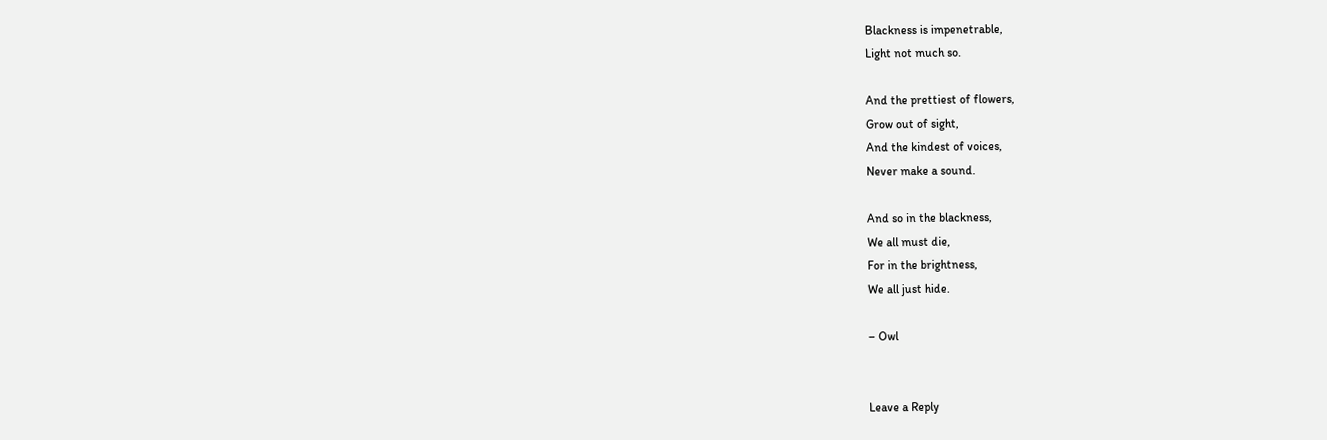Blackness is impenetrable,
Light not much so.

And the prettiest of flowers,
Grow out of sight,
And the kindest of voices,
Never make a sound.

And so in the blackness,
We all must die,
For in the brightness,
We all just hide.

– Owl


Leave a Reply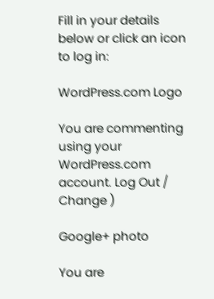Fill in your details below or click an icon to log in:

WordPress.com Logo

You are commenting using your WordPress.com account. Log Out /  Change )

Google+ photo

You are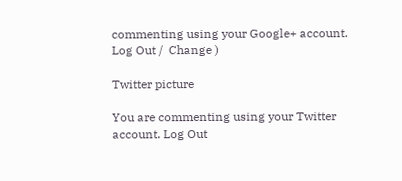commenting using your Google+ account. Log Out /  Change )

Twitter picture

You are commenting using your Twitter account. Log Out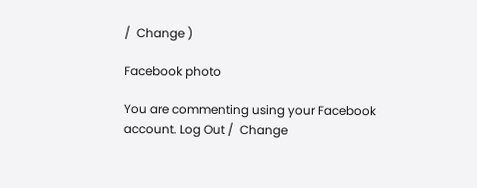/  Change )

Facebook photo

You are commenting using your Facebook account. Log Out /  Change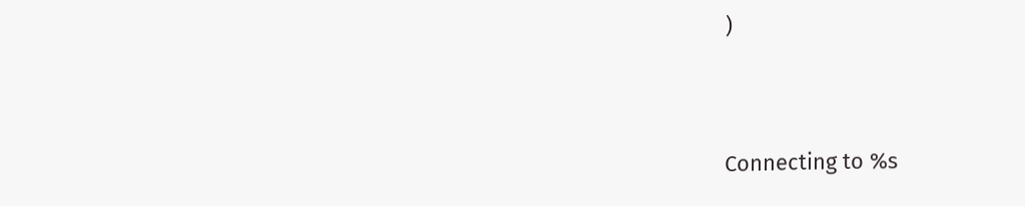)


Connecting to %s